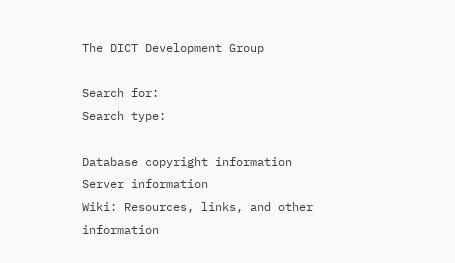The DICT Development Group

Search for:
Search type:

Database copyright information
Server information
Wiki: Resources, links, and other information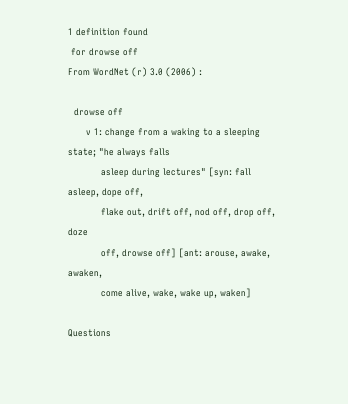1 definition found
 for drowse off
From WordNet (r) 3.0 (2006) :

  drowse off
      v 1: change from a waking to a sleeping state; "he always falls
           asleep during lectures" [syn: fall asleep, dope off,
           flake out, drift off, nod off, drop off, doze
           off, drowse off] [ant: arouse, awake, awaken,
           come alive, wake, wake up, waken]

Questions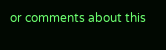or comments about this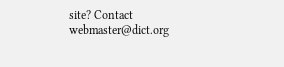site? Contact webmaster@dict.org